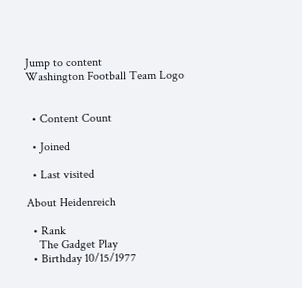Jump to content
Washington Football Team Logo


  • Content Count

  • Joined

  • Last visited

About Heidenreich

  • Rank
    The Gadget Play
  • Birthday 10/15/1977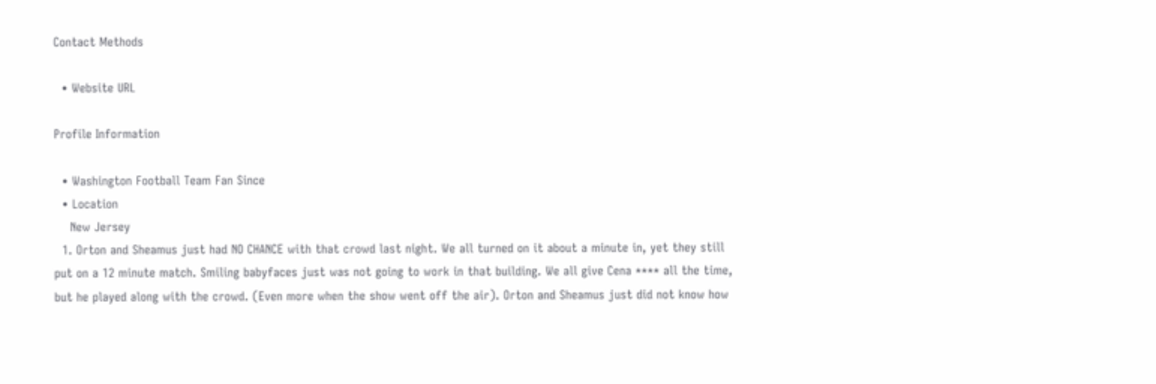Contact Methods

  • Website URL

Profile Information

  • Washington Football Team Fan Since
  • Location
    New Jersey
  1. Orton and Sheamus just had NO CHANCE with that crowd last night. We all turned on it about a minute in, yet they still put on a 12 minute match. Smiling babyfaces just was not going to work in that building. We all give Cena **** all the time, but he played along with the crowd. (Even more when the show went off the air). Orton and Sheamus just did not know how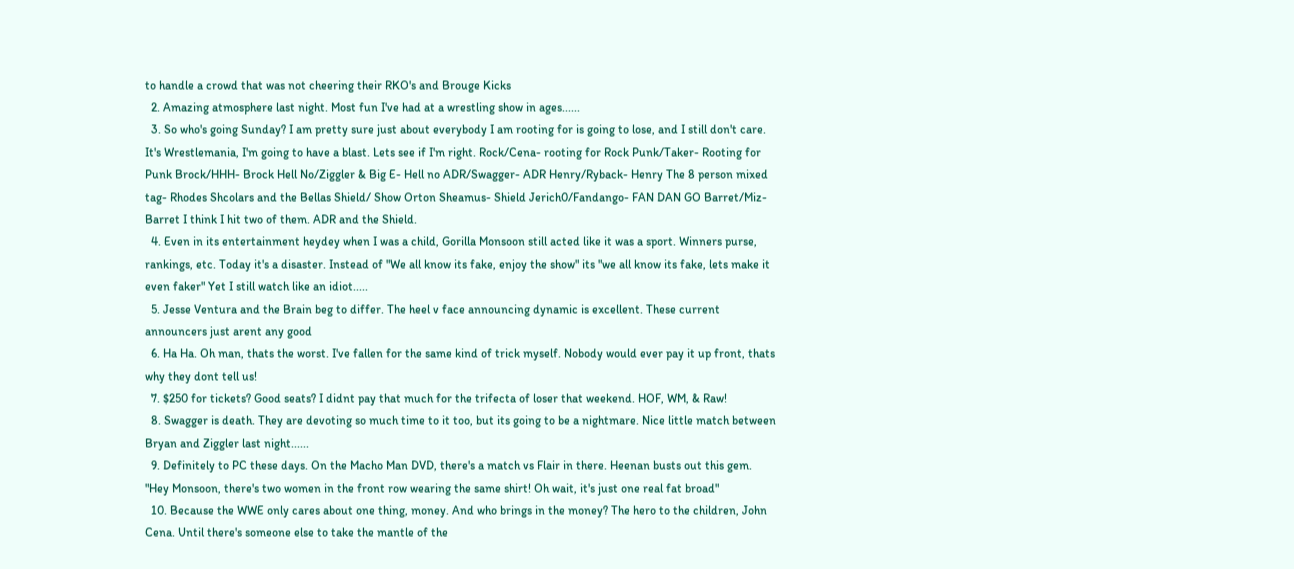to handle a crowd that was not cheering their RKO's and Brouge Kicks
  2. Amazing atmosphere last night. Most fun I've had at a wrestling show in ages......
  3. So who's going Sunday? I am pretty sure just about everybody I am rooting for is going to lose, and I still don't care. It's Wrestlemania, I'm going to have a blast. Lets see if I'm right. Rock/Cena- rooting for Rock Punk/Taker- Rooting for Punk Brock/HHH- Brock Hell No/Ziggler & Big E- Hell no ADR/Swagger- ADR Henry/Ryback- Henry The 8 person mixed tag- Rhodes Shcolars and the Bellas Shield/ Show Orton Sheamus- Shield Jerich0/Fandango- FAN DAN GO Barret/Miz- Barret I think I hit two of them. ADR and the Shield.
  4. Even in its entertainment heydey when I was a child, Gorilla Monsoon still acted like it was a sport. Winners purse, rankings, etc. Today it's a disaster. Instead of "We all know its fake, enjoy the show" its "we all know its fake, lets make it even faker" Yet I still watch like an idiot.....
  5. Jesse Ventura and the Brain beg to differ. The heel v face announcing dynamic is excellent. These current announcers just arent any good
  6. Ha Ha. Oh man, thats the worst. I've fallen for the same kind of trick myself. Nobody would ever pay it up front, thats why they dont tell us!
  7. $250 for tickets? Good seats? I didnt pay that much for the trifecta of loser that weekend. HOF, WM, & Raw!
  8. Swagger is death. They are devoting so much time to it too, but its going to be a nightmare. Nice little match between Bryan and Ziggler last night......
  9. Definitely to PC these days. On the Macho Man DVD, there's a match vs Flair in there. Heenan busts out this gem. "Hey Monsoon, there's two women in the front row wearing the same shirt! Oh wait, it's just one real fat broad"
  10. Because the WWE only cares about one thing, money. And who brings in the money? The hero to the children, John Cena. Until there's someone else to take the mantle of the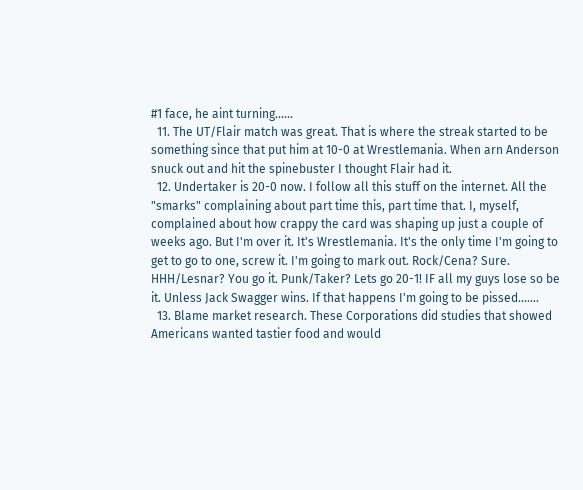#1 face, he aint turning......
  11. The UT/Flair match was great. That is where the streak started to be something since that put him at 10-0 at Wrestlemania. When arn Anderson snuck out and hit the spinebuster I thought Flair had it.
  12. Undertaker is 20-0 now. I follow all this stuff on the internet. All the "smarks" complaining about part time this, part time that. I, myself, complained about how crappy the card was shaping up just a couple of weeks ago. But I'm over it. It's Wrestlemania. It's the only time I'm going to get to go to one, screw it. I'm going to mark out. Rock/Cena? Sure. HHH/Lesnar? You go it. Punk/Taker? Lets go 20-1! IF all my guys lose so be it. Unless Jack Swagger wins. If that happens I'm going to be pissed.......
  13. Blame market research. These Corporations did studies that showed Americans wanted tastier food and would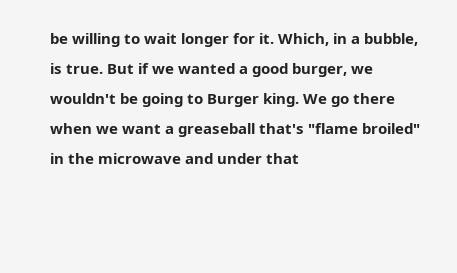be willing to wait longer for it. Which, in a bubble, is true. But if we wanted a good burger, we wouldn't be going to Burger king. We go there when we want a greaseball that's "flame broiled" in the microwave and under that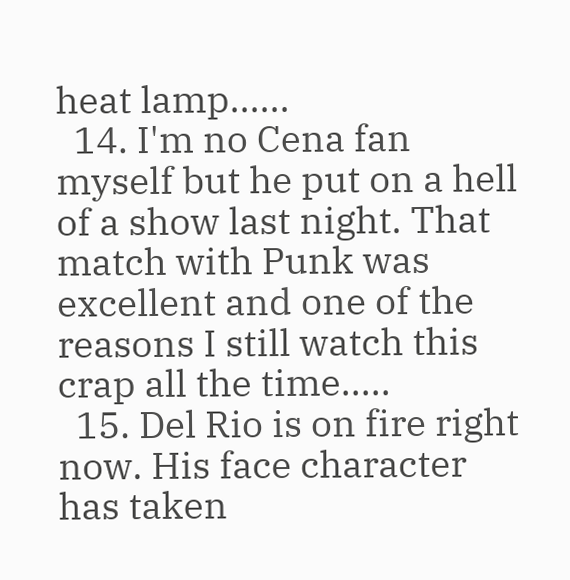heat lamp......
  14. I'm no Cena fan myself but he put on a hell of a show last night. That match with Punk was excellent and one of the reasons I still watch this crap all the time.....
  15. Del Rio is on fire right now. His face character has taken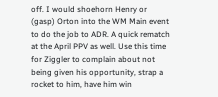off. I would shoehorn Henry or (gasp) Orton into the WM Main event to do the job to ADR. A quick rematch at the April PPV as well. Use this time for Ziggler to complain about not being given his opportunity, strap a rocket to him, have him win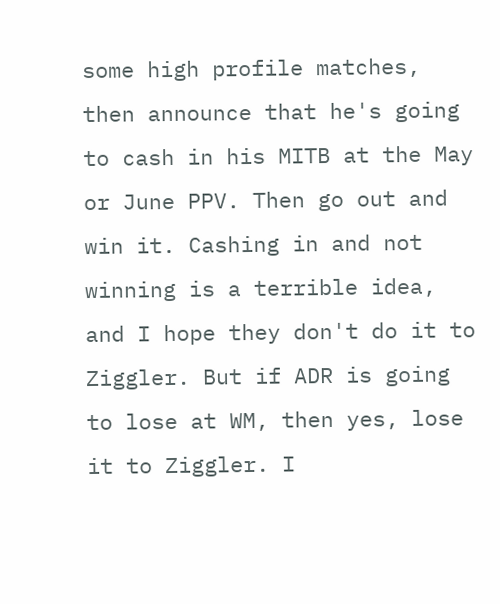some high profile matches, then announce that he's going to cash in his MITB at the May or June PPV. Then go out and win it. Cashing in and not winning is a terrible idea, and I hope they don't do it to Ziggler. But if ADR is going to lose at WM, then yes, lose it to Ziggler. I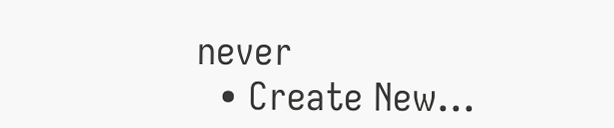never
  • Create New...